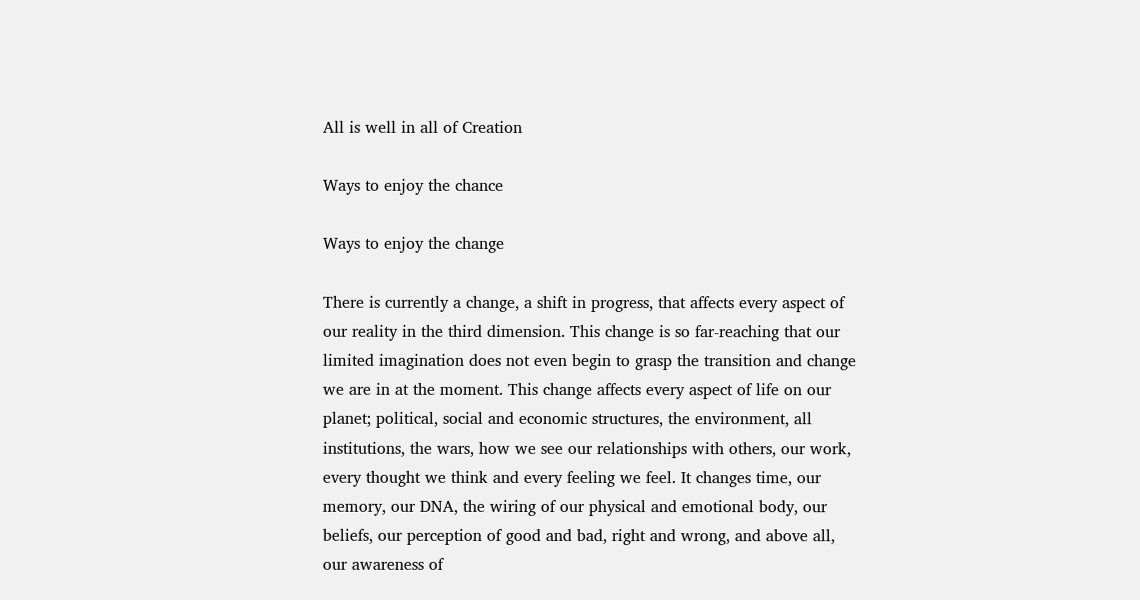All is well in all of Creation

Ways to enjoy the chance

Ways to enjoy the change

There is currently a change, a shift in progress, that affects every aspect of our reality in the third dimension. This change is so far-reaching that our limited imagination does not even begin to grasp the transition and change we are in at the moment. This change affects every aspect of life on our planet; political, social and economic structures, the environment, all institutions, the wars, how we see our relationships with others, our work, every thought we think and every feeling we feel. It changes time, our memory, our DNA, the wiring of our physical and emotional body, our beliefs, our perception of good and bad, right and wrong, and above all, our awareness of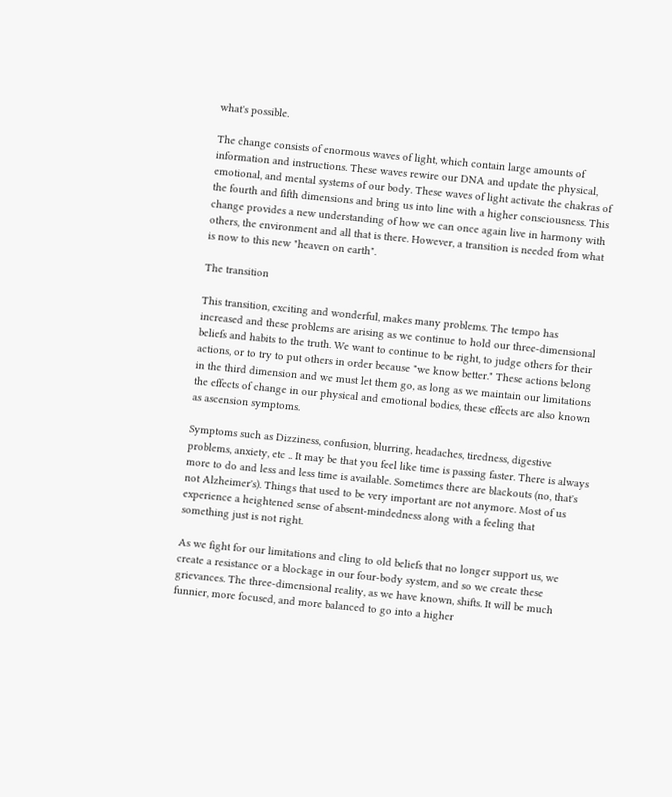what's possible.

The change consists of enormous waves of light, which contain large amounts of information and instructions. These waves rewire our DNA and update the physical, emotional, and mental systems of our body. These waves of light activate the chakras of the fourth and fifth dimensions and bring us into line with a higher consciousness. This change provides a new understanding of how we can once again live in harmony with others, the environment and all that is there. However, a transition is needed from what is now to this new "heaven on earth".

The transition

This transition, exciting and wonderful, makes many problems. The tempo has increased and these problems are arising as we continue to hold our three-dimensional beliefs and habits to the truth. We want to continue to be right, to judge others for their actions, or to try to put others in order because "we know better." These actions belong in the third dimension and we must let them go, as long as we maintain our limitations the effects of change in our physical and emotional bodies, these effects are also known as ascension symptoms.

Symptoms such as Dizziness, confusion, blurring, headaches, tiredness, digestive problems, anxiety, etc .. It may be that you feel like time is passing faster. There is always more to do and less and less time is available. Sometimes there are blackouts (no, that's not Alzheimer's). Things that used to be very important are not anymore. Most of us experience a heightened sense of absent-mindedness along with a feeling that something just is not right.

As we fight for our limitations and cling to old beliefs that no longer support us, we create a resistance or a blockage in our four-body system, and so we create these grievances. The three-dimensional reality, as we have known, shifts. It will be much funnier, more focused, and more balanced to go into a higher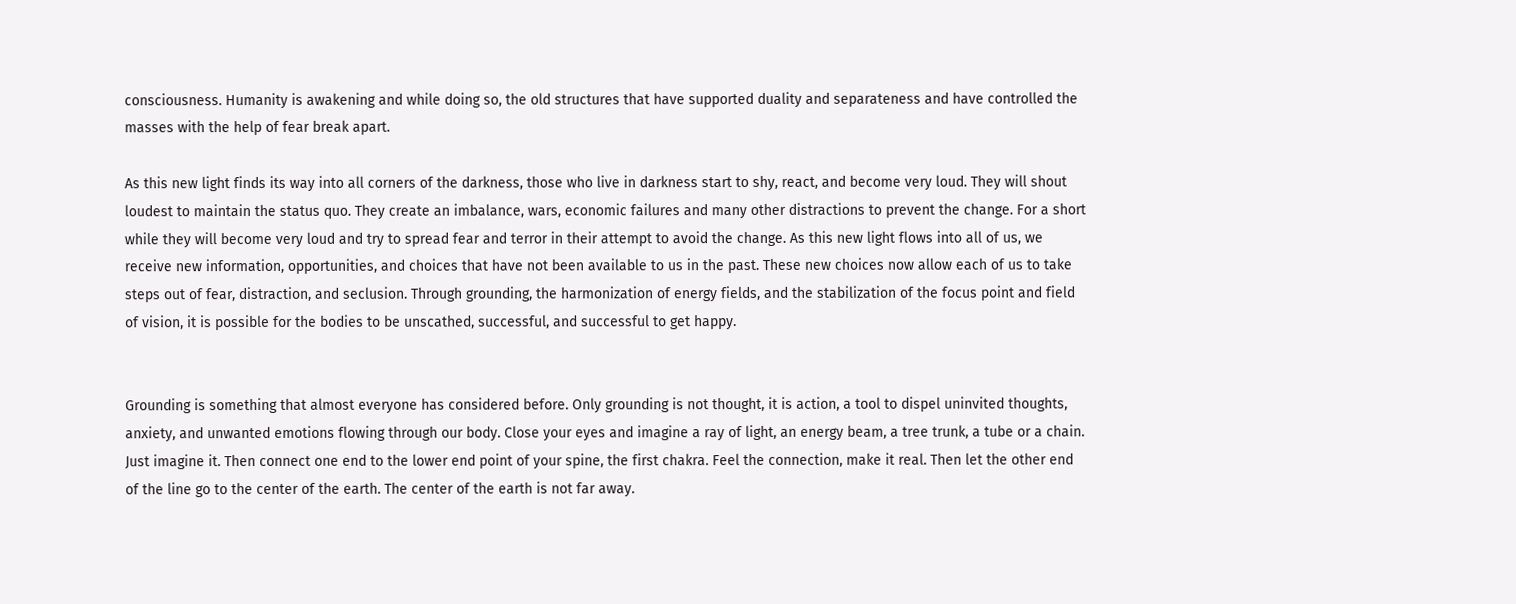consciousness. Humanity is awakening and while doing so, the old structures that have supported duality and separateness and have controlled the masses with the help of fear break apart.

As this new light finds its way into all corners of the darkness, those who live in darkness start to shy, react, and become very loud. They will shout loudest to maintain the status quo. They create an imbalance, wars, economic failures and many other distractions to prevent the change. For a short while they will become very loud and try to spread fear and terror in their attempt to avoid the change. As this new light flows into all of us, we receive new information, opportunities, and choices that have not been available to us in the past. These new choices now allow each of us to take steps out of fear, distraction, and seclusion. Through grounding, the harmonization of energy fields, and the stabilization of the focus point and field of vision, it is possible for the bodies to be unscathed, successful, and successful to get happy.


Grounding is something that almost everyone has considered before. Only grounding is not thought, it is action, a tool to dispel uninvited thoughts, anxiety, and unwanted emotions flowing through our body. Close your eyes and imagine a ray of light, an energy beam, a tree trunk, a tube or a chain. Just imagine it. Then connect one end to the lower end point of your spine, the first chakra. Feel the connection, make it real. Then let the other end of the line go to the center of the earth. The center of the earth is not far away.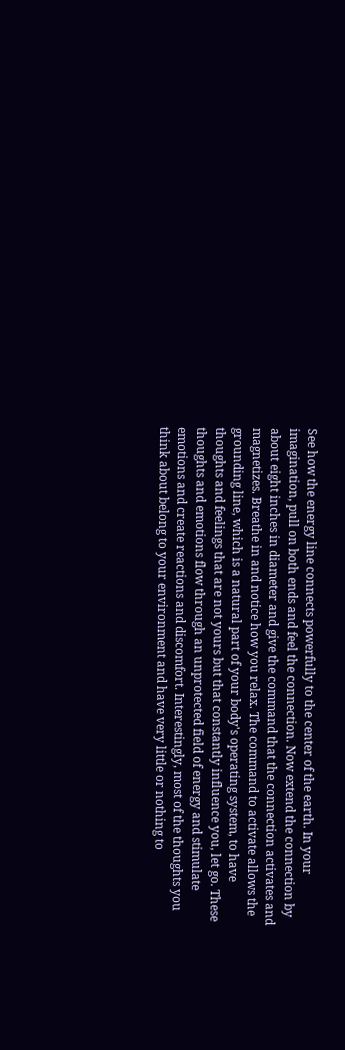See how the energy line connects powerfully to the center of the earth. In your imagination, pull on both ends and feel the connection. Now extend the connection by about eight inches in diameter and give the command that the connection activates and magnetizes. Breathe in and notice how you relax. The command to activate allows the grounding line, which is a natural part of your body's operating system, to have thoughts and feelings that are not yours but that constantly influence you, let go. These thoughts and emotions flow through an unprotected field of energy and stimulate emotions and create reactions and discomfort. Interestingly, most of the thoughts you think about belong to your environment and have very little or nothing to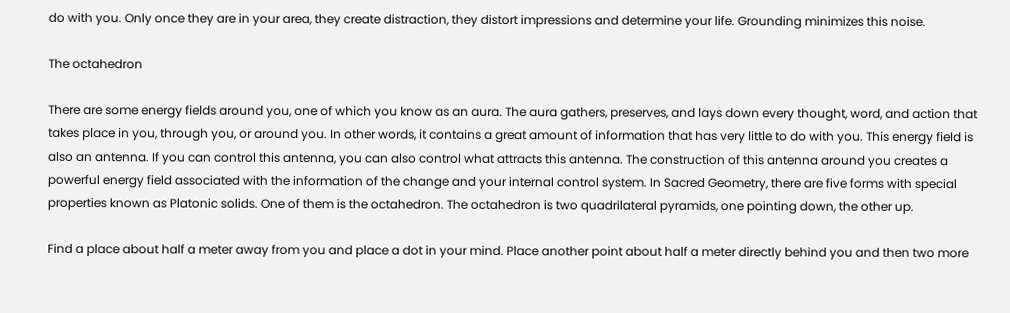do with you. Only once they are in your area, they create distraction, they distort impressions and determine your life. Grounding minimizes this noise.

The octahedron

There are some energy fields around you, one of which you know as an aura. The aura gathers, preserves, and lays down every thought, word, and action that takes place in you, through you, or around you. In other words, it contains a great amount of information that has very little to do with you. This energy field is also an antenna. If you can control this antenna, you can also control what attracts this antenna. The construction of this antenna around you creates a powerful energy field associated with the information of the change and your internal control system. In Sacred Geometry, there are five forms with special properties known as Platonic solids. One of them is the octahedron. The octahedron is two quadrilateral pyramids, one pointing down, the other up.

Find a place about half a meter away from you and place a dot in your mind. Place another point about half a meter directly behind you and then two more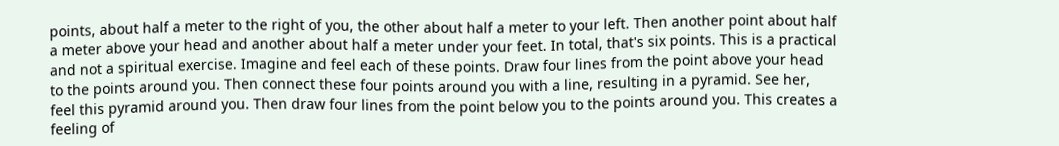points, about half a meter to the right of you, the other about half a meter to your left. Then another point about half a meter above your head and another about half a meter under your feet. In total, that's six points. This is a practical and not a spiritual exercise. Imagine and feel each of these points. Draw four lines from the point above your head to the points around you. Then connect these four points around you with a line, resulting in a pyramid. See her, feel this pyramid around you. Then draw four lines from the point below you to the points around you. This creates a feeling of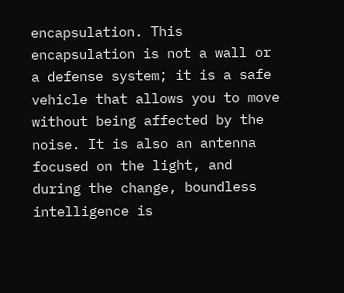encapsulation. This encapsulation is not a wall or a defense system; it is a safe vehicle that allows you to move without being affected by the noise. It is also an antenna focused on the light, and during the change, boundless intelligence is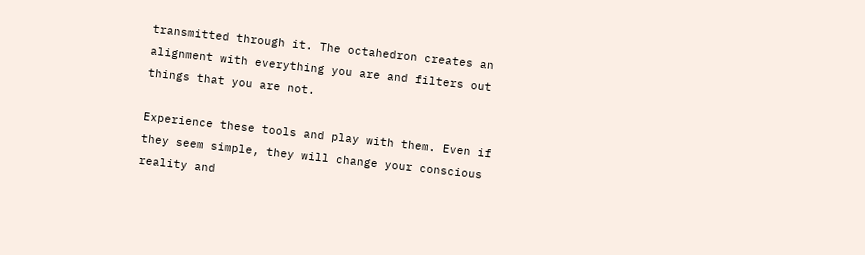transmitted through it. The octahedron creates an alignment with everything you are and filters out things that you are not.

Experience these tools and play with them. Even if they seem simple, they will change your conscious reality and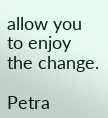allow you to enjoy the change.

Petra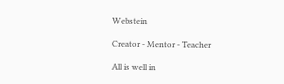Webstein

Creator - Mentor - Teacher

All is well in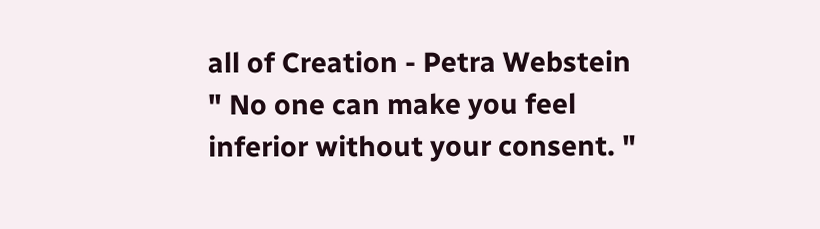all of Creation - Petra Webstein
" No one can make you feel inferior without your consent. "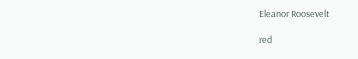Eleanor Roosevelt

red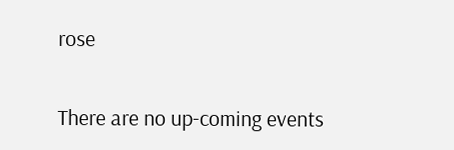rose


There are no up-coming events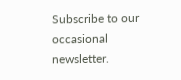Subscribe to our occasional newsletter.